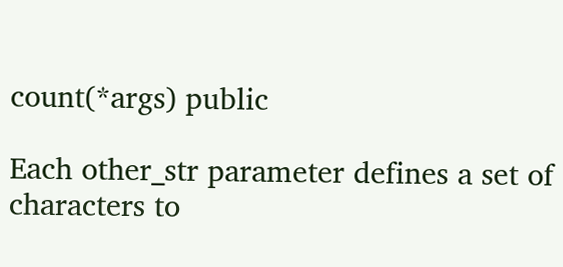count(*args) public

Each other_str parameter defines a set of characters to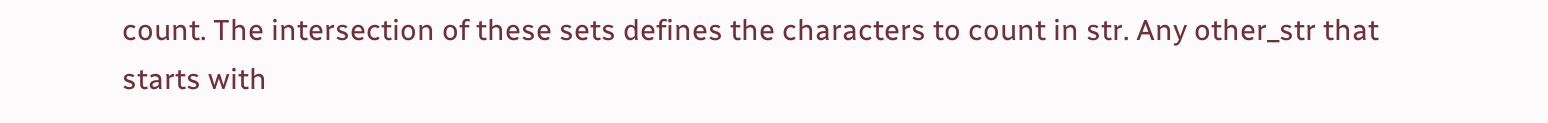count. The intersection of these sets defines the characters to count in str. Any other_str that starts with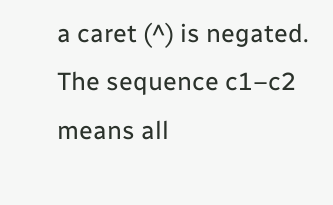a caret (^) is negated. The sequence c1–c2 means all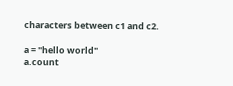characters between c1 and c2.

a = "hello world"
a.count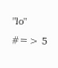"lo"            #=> 5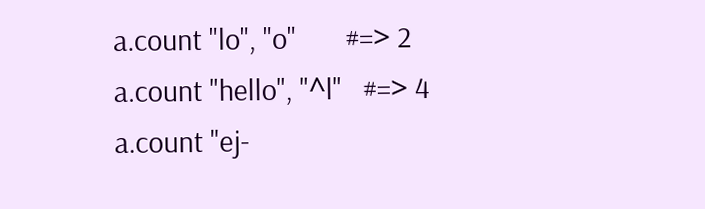a.count "lo", "o"       #=> 2
a.count "hello", "^l"   #=> 4
a.count "ej-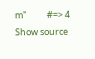m"          #=> 4
Show source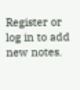Register or log in to add new notes.